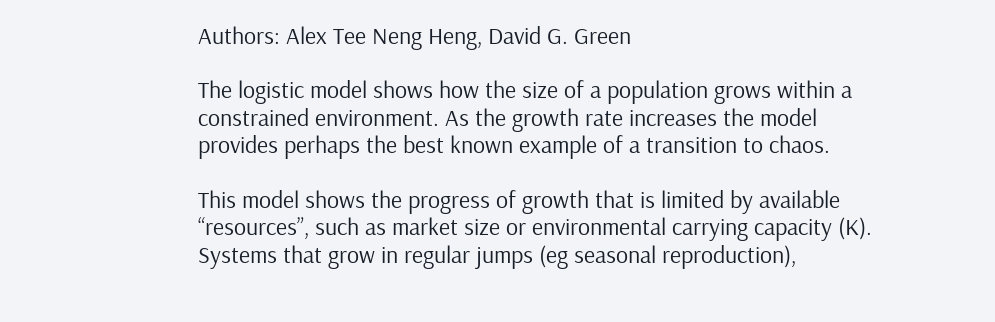Authors: Alex Tee Neng Heng, David G. Green

The logistic model shows how the size of a population grows within a constrained environment. As the growth rate increases the model provides perhaps the best known example of a transition to chaos.

This model shows the progress of growth that is limited by available “resources”, such as market size or environmental carrying capacity (K). Systems that grow in regular jumps (eg seasonal reproduction),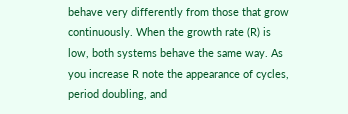behave very differently from those that grow continuously. When the growth rate (R) is low, both systems behave the same way. As you increase R note the appearance of cycles, period doubling, and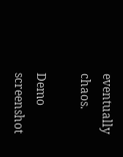eventually chaos.

Demo screenshot